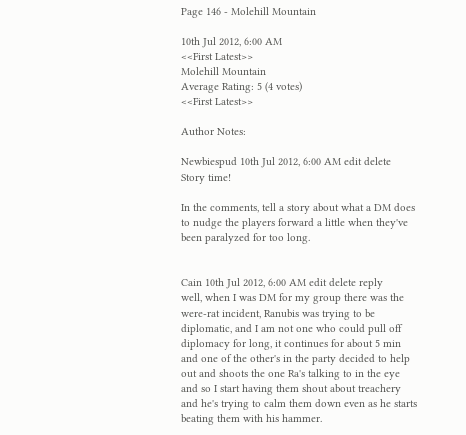Page 146 - Molehill Mountain

10th Jul 2012, 6:00 AM
<<First Latest>>
Molehill Mountain
Average Rating: 5 (4 votes)
<<First Latest>>

Author Notes:

Newbiespud 10th Jul 2012, 6:00 AM edit delete
Story time!

In the comments, tell a story about what a DM does to nudge the players forward a little when they've been paralyzed for too long.


Cain 10th Jul 2012, 6:00 AM edit delete reply
well, when I was DM for my group there was the were-rat incident, Ranubis was trying to be diplomatic, and I am not one who could pull off diplomacy for long, it continues for about 5 min and one of the other's in the party decided to help out and shoots the one Ra's talking to in the eye and so I start having them shout about treachery and he's trying to calm them down even as he starts beating them with his hammer.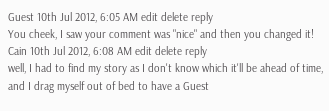Guest 10th Jul 2012, 6:05 AM edit delete reply
You cheek, I saw your comment was "nice" and then you changed it!
Cain 10th Jul 2012, 6:08 AM edit delete reply
well, I had to find my story as I don't know which it'll be ahead of time, and I drag myself out of bed to have a Guest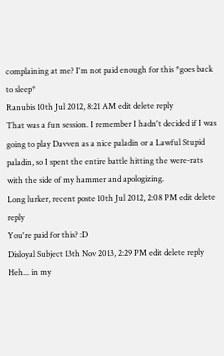complaining at me? I'm not paid enough for this *goes back to sleep*
Ranubis 10th Jul 2012, 8:21 AM edit delete reply
That was a fun session. I remember I hadn't decided if I was going to play Davven as a nice paladin or a Lawful Stupid paladin, so I spent the entire battle hitting the were-rats with the side of my hammer and apologizing.
Long lurker, recent poste 10th Jul 2012, 2:08 PM edit delete reply
You're paid for this? :D
Disloyal Subject 13th Nov 2013, 2:29 PM edit delete reply
Heh... in my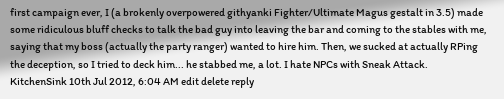first campaign ever, I (a brokenly overpowered githyanki Fighter/Ultimate Magus gestalt in 3.5) made some ridiculous bluff checks to talk the bad guy into leaving the bar and coming to the stables with me, saying that my boss (actually the party ranger) wanted to hire him. Then, we sucked at actually RPing the deception, so I tried to deck him... he stabbed me, a lot. I hate NPCs with Sneak Attack.
KitchenSink 10th Jul 2012, 6:04 AM edit delete reply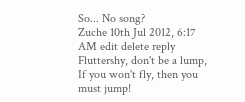So... No song?
Zuche 10th Jul 2012, 6:17 AM edit delete reply
Fluttershy, don't be a lump,
If you won't fly, then you must jump!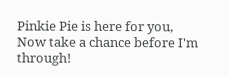Pinkie Pie is here for you,
Now take a chance before I'm through!